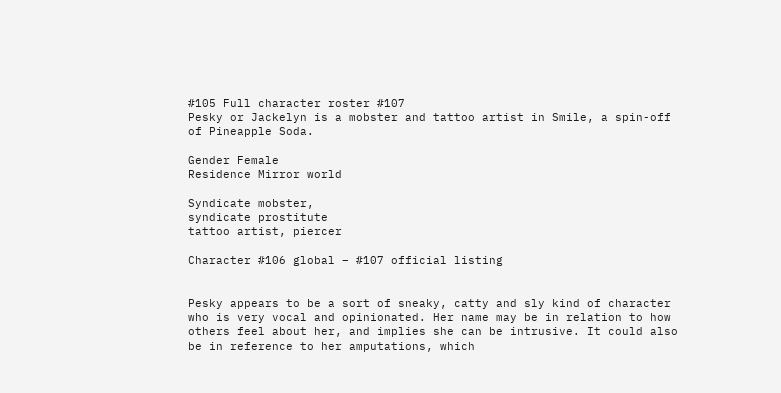#105 Full character roster #107
Pesky or Jackelyn is a mobster and tattoo artist in Smile, a spin-off of Pineapple Soda.

Gender Female
Residence Mirror world

Syndicate mobster,
syndicate prostitute
tattoo artist, piercer

Character #106 global – #107 official listing


Pesky appears to be a sort of sneaky, catty and sly kind of character who is very vocal and opinionated. Her name may be in relation to how others feel about her, and implies she can be intrusive. It could also be in reference to her amputations, which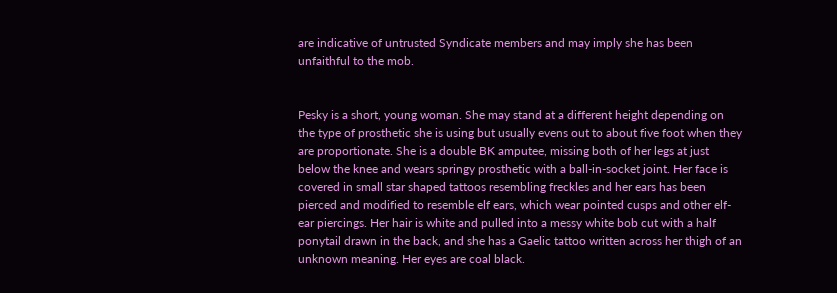are indicative of untrusted Syndicate members and may imply she has been unfaithful to the mob.


Pesky is a short, young woman. She may stand at a different height depending on the type of prosthetic she is using but usually evens out to about five foot when they are proportionate. She is a double BK amputee, missing both of her legs at just below the knee and wears springy prosthetic with a ball-in-socket joint. Her face is covered in small star shaped tattoos resembling freckles and her ears has been pierced and modified to resemble elf ears, which wear pointed cusps and other elf-ear piercings. Her hair is white and pulled into a messy white bob cut with a half ponytail drawn in the back, and she has a Gaelic tattoo written across her thigh of an unknown meaning. Her eyes are coal black.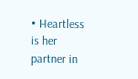• Heartless is her partner in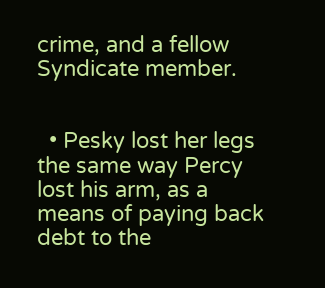crime, and a fellow Syndicate member.


  • Pesky lost her legs the same way Percy lost his arm, as a means of paying back debt to the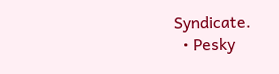Syndicate.
  • Pesky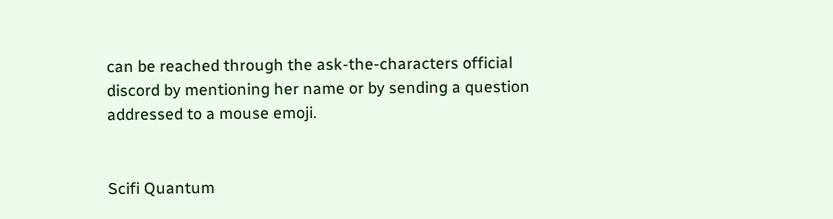can be reached through the ask-the-characters official discord by mentioning her name or by sending a question addressed to a mouse emoji.


Scifi Quantum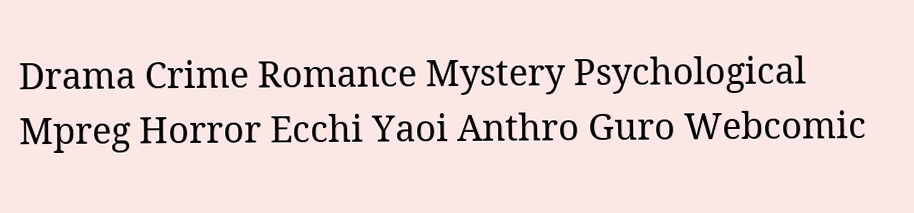Drama Crime Romance Mystery Psychological
Mpreg Horror Ecchi Yaoi Anthro Guro Webcomic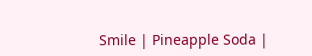Smile | Pineapple Soda |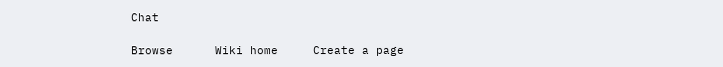Chat

Browse      Wiki home     Create a page